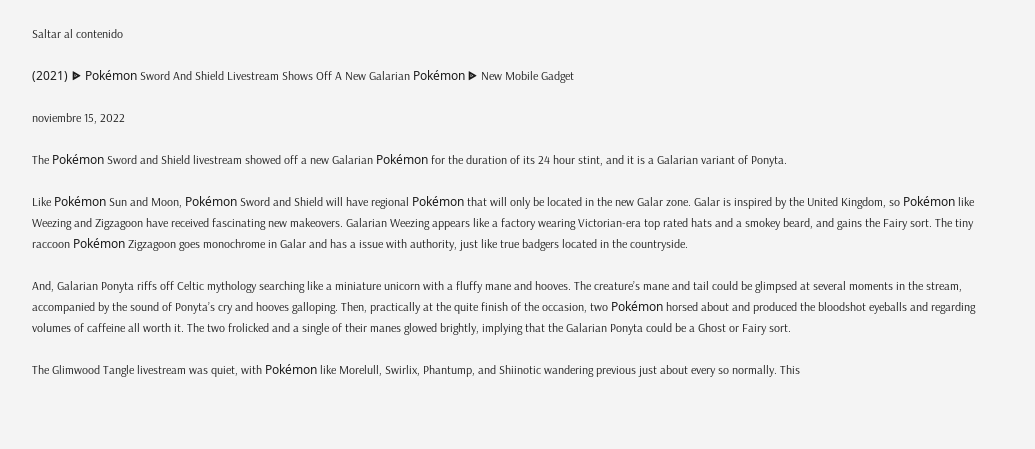Saltar al contenido

(2021) ᐉ Pokémon Sword And Shield Livestream Shows Off A New Galarian Pokémon ᐉ New Mobile Gadget

noviembre 15, 2022

The Pokémon Sword and Shield livestream showed off a new Galarian Pokémon for the duration of its 24 hour stint, and it is a Galarian variant of Ponyta.

Like Pokémon Sun and Moon, Pokémon Sword and Shield will have regional Pokémon that will only be located in the new Galar zone. Galar is inspired by the United Kingdom, so Pokémon like Weezing and Zigzagoon have received fascinating new makeovers. Galarian Weezing appears like a factory wearing Victorian-era top rated hats and a smokey beard, and gains the Fairy sort. The tiny raccoon Pokémon Zigzagoon goes monochrome in Galar and has a issue with authority, just like true badgers located in the countryside.

And, Galarian Ponyta riffs off Celtic mythology searching like a miniature unicorn with a fluffy mane and hooves. The creature’s mane and tail could be glimpsed at several moments in the stream, accompanied by the sound of Ponyta’s cry and hooves galloping. Then, practically at the quite finish of the occasion, two Pokémon horsed about and produced the bloodshot eyeballs and regarding volumes of caffeine all worth it. The two frolicked and a single of their manes glowed brightly, implying that the Galarian Ponyta could be a Ghost or Fairy sort.

The Glimwood Tangle livestream was quiet, with Pokémon like Morelull, Swirlix, Phantump, and Shiinotic wandering previous just about every so normally. This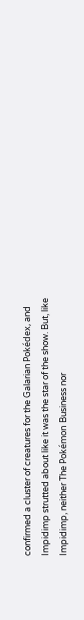confirmed a cluster of creatures for the Galarian Pokédex, and Impidimp strutted about like it was the star of the show. But, like Impidimp, neither The Pokémon Business nor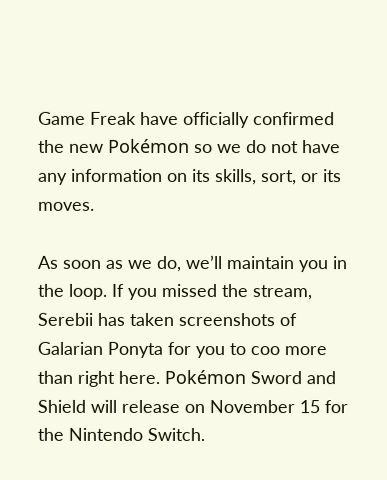Game Freak have officially confirmed the new Pokémon so we do not have any information on its skills, sort, or its moves.

As soon as we do, we’ll maintain you in the loop. If you missed the stream, Serebii has taken screenshots of Galarian Ponyta for you to coo more than right here. Pokémon Sword and Shield will release on November 15 for the Nintendo Switch.